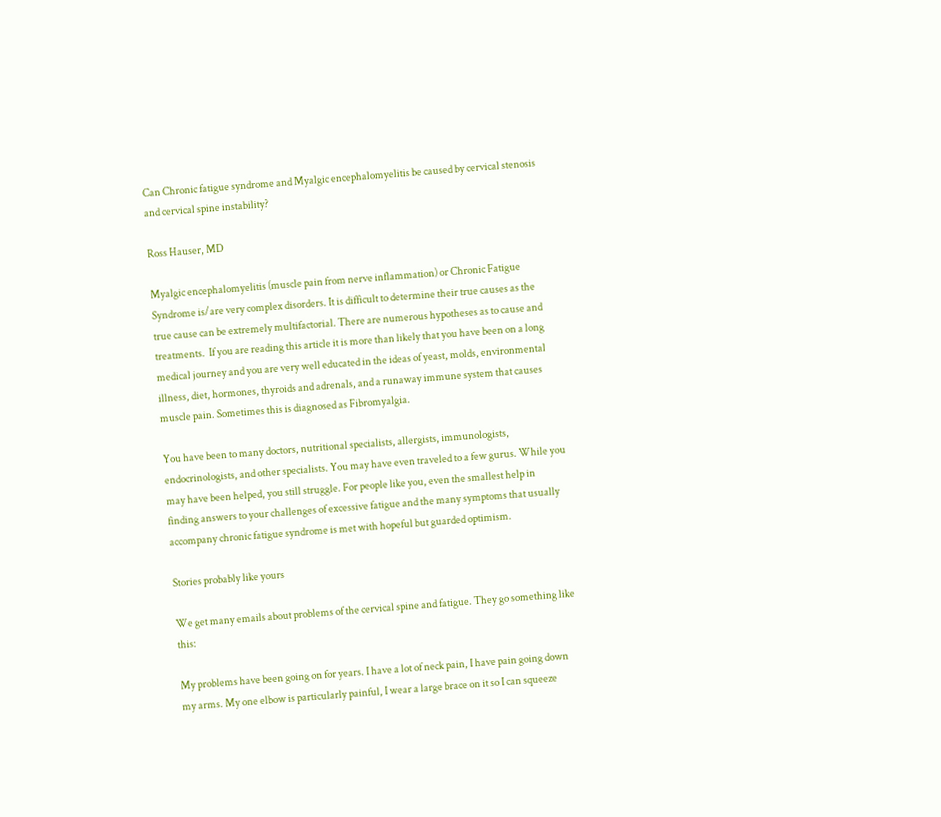Can Chronic fatigue syndrome and Myalgic encephalomyelitis be caused by cervical stenosis and cervical spine instability?

Ross Hauser, MD

Myalgic encephalomyelitis (muscle pain from nerve inflammation) or Chronic Fatigue Syndrome is/are very complex disorders. It is difficult to determine their true causes as the true cause can be extremely multifactorial. There are numerous hypotheses as to cause and treatments.  If you are reading this article it is more than likely that you have been on a long medical journey and you are very well educated in the ideas of yeast, molds, environmental illness, diet, hormones, thyroids and adrenals, and a runaway immune system that causes muscle pain. Sometimes this is diagnosed as Fibromyalgia.

You have been to many doctors, nutritional specialists, allergists, immunologists, endocrinologists, and other specialists. You may have even traveled to a few gurus. While you may have been helped, you still struggle. For people like you, even the smallest help in finding answers to your challenges of excessive fatigue and the many symptoms that usually accompany chronic fatigue syndrome is met with hopeful but guarded optimism.

Stories probably like yours

We get many emails about problems of the cervical spine and fatigue. They go something like this:

My problems have been going on for years. I have a lot of neck pain, I have pain going down my arms. My one elbow is particularly painful, I wear a large brace on it so I can squeeze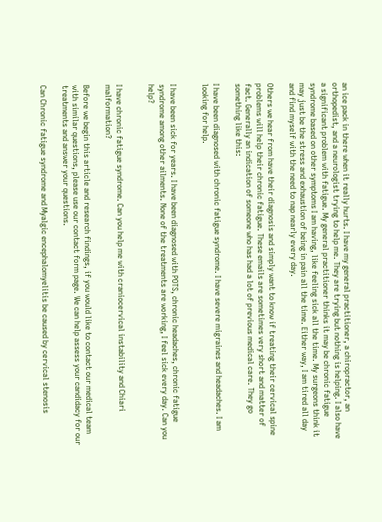an ice pack in there when it really hurts. I have my general practitioner, a chiropractor, an orthopedist, and a neurologist trying to help me. They are trying but nothing is helping. I also have a significant problem with fatigue. My general practitioner thinks it may be chronic fatigue syndrome based on other symptoms I am having, like feeling sick all the time. My surgeons think it may just be the stress and exhaustion of being in pain all the time. Either way, I am tired all day and find myself with the need to nap nearly every day.

Others we hear from have their diagnosis and simply want to know if treating their cervical spine problems will help their chronic fatigue. These emails are sometimes very short and matter of fact. Generally an indication of someone who has had a lot of previous medical care. They go something like this:

I have been diagnosed with chronic fatigue syndrome. I have severe migraines and headaches. I am looking for help.


I have been sick for years. I have been diagnosed with POTS, chronic headaches, chronic fatigue syndrome among other ailments. None of the treatments are working, I feel sick every day. Can you help?


I have chronic fatigue syndrome. Can you help me with craniocervical instability and Chiari malformation?

Before we begin this article and research findings, if you would like to contact our medical team with similar questions, please use our contact form page. We can help assess your candidacy for our treatments and answer your questions.

Can Chronic fatigue syndrome and Myalgic encephalomyelitis be caused by cervical stenosis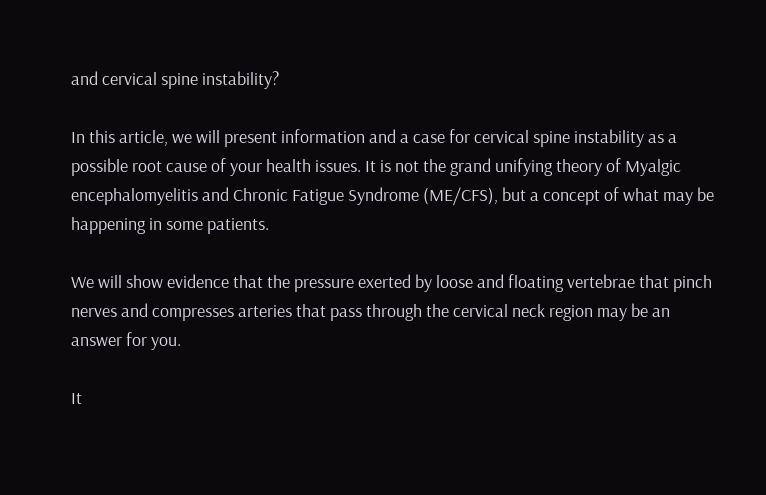and cervical spine instability?

In this article, we will present information and a case for cervical spine instability as a possible root cause of your health issues. It is not the grand unifying theory of Myalgic encephalomyelitis and Chronic Fatigue Syndrome (ME/CFS), but a concept of what may be happening in some patients.

We will show evidence that the pressure exerted by loose and floating vertebrae that pinch nerves and compresses arteries that pass through the cervical neck region may be an answer for you.

It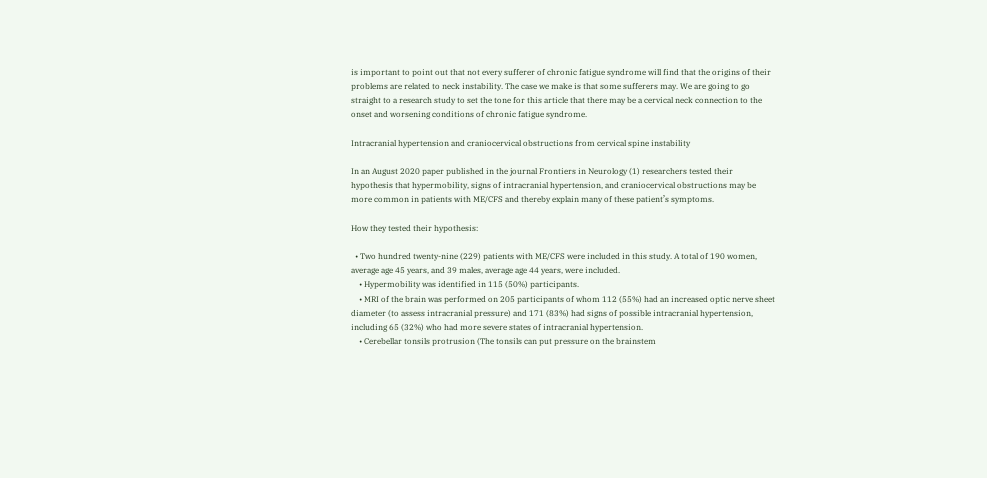is important to point out that not every sufferer of chronic fatigue syndrome will find that the origins of their problems are related to neck instability. The case we make is that some sufferers may. We are going to go straight to a research study to set the tone for this article that there may be a cervical neck connection to the onset and worsening conditions of chronic fatigue syndrome.

Intracranial hypertension and craniocervical obstructions from cervical spine instability

In an August 2020 paper published in the journal Frontiers in Neurology (1) researchers tested their hypothesis that hypermobility, signs of intracranial hypertension, and craniocervical obstructions may be more common in patients with ME/CFS and thereby explain many of these patient’s symptoms.

How they tested their hypothesis:

  • Two hundred twenty-nine (229) patients with ME/CFS were included in this study. A total of 190 women, average age 45 years, and 39 males, average age 44 years, were included.
    • Hypermobility was identified in 115 (50%) participants.
    • MRI of the brain was performed on 205 participants of whom 112 (55%) had an increased optic nerve sheet diameter (to assess intracranial pressure) and 171 (83%) had signs of possible intracranial hypertension, including 65 (32%) who had more severe states of intracranial hypertension.
    • Cerebellar tonsils protrusion (The tonsils can put pressure on the brainstem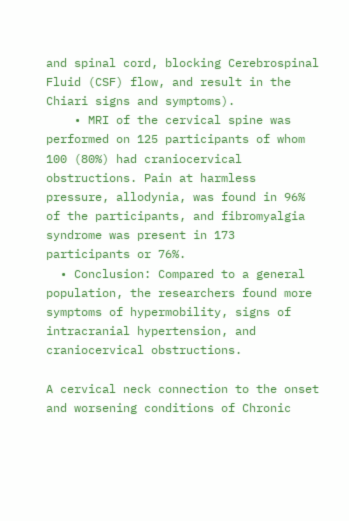and spinal cord, blocking Cerebrospinal Fluid (CSF) flow, and result in the Chiari signs and symptoms).
    • MRI of the cervical spine was performed on 125 participants of whom 100 (80%) had craniocervical obstructions. Pain at harmless pressure, allodynia, was found in 96% of the participants, and fibromyalgia syndrome was present in 173 participants or 76%.
  • Conclusion: Compared to a general population, the researchers found more symptoms of hypermobility, signs of intracranial hypertension, and craniocervical obstructions.

A cervical neck connection to the onset and worsening conditions of Chronic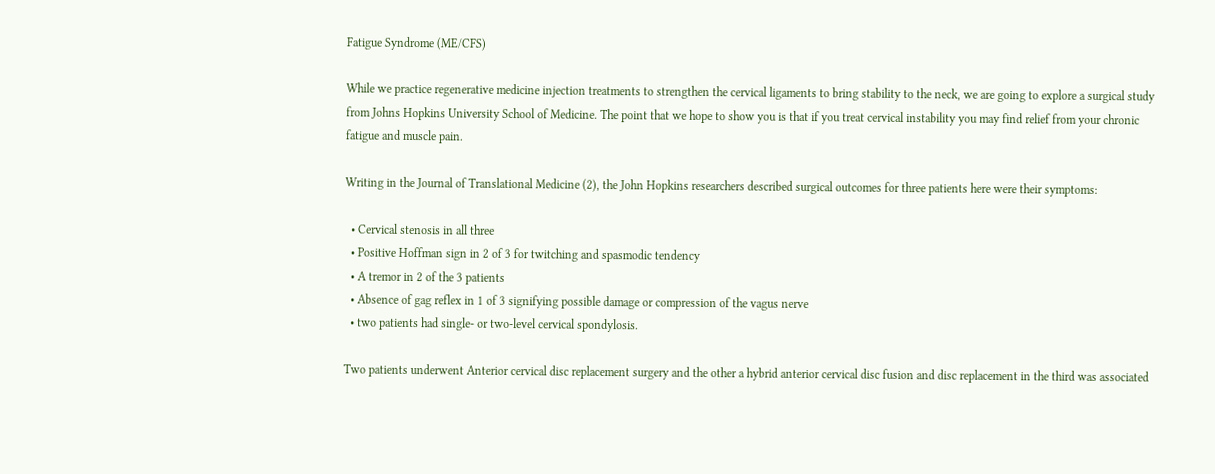Fatigue Syndrome (ME/CFS)

While we practice regenerative medicine injection treatments to strengthen the cervical ligaments to bring stability to the neck, we are going to explore a surgical study from Johns Hopkins University School of Medicine. The point that we hope to show you is that if you treat cervical instability you may find relief from your chronic fatigue and muscle pain.

Writing in the Journal of Translational Medicine (2), the John Hopkins researchers described surgical outcomes for three patients here were their symptoms:

  • Cervical stenosis in all three
  • Positive Hoffman sign in 2 of 3 for twitching and spasmodic tendency
  • A tremor in 2 of the 3 patients
  • Absence of gag reflex in 1 of 3 signifying possible damage or compression of the vagus nerve
  • two patients had single- or two-level cervical spondylosis.

Two patients underwent Anterior cervical disc replacement surgery and the other a hybrid anterior cervical disc fusion and disc replacement in the third was associated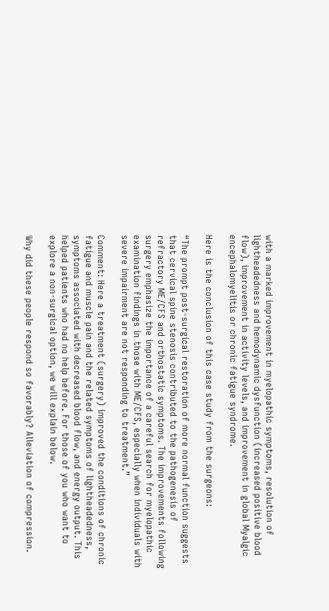with a marked improvement in myelopathic symptoms, resolution of lightheadedness and hemodynamic dysfunction (increased positive blood flow), improvement in activity levels, and improvement in global Myalgic encephalomyelitis or chronic fatigue syndrome.

Here is the conclusion of this case study from the surgeons:

“The prompt post-surgical restoration of more normal function suggests that cervical spine stenosis contributed to the pathogenesis of refractory ME/CFS and orthostatic symptoms. The improvements following surgery emphasize the importance of a careful search for myelopathic examination findings in those with ME/CFS, especially when individuals with severe impairment are not responding to treatment.”

Comment: Here a treatment (surgery) improved the conditions of chronic fatigue and muscle pain and the related symptoms of lightheadedness, symptoms associated with decreased blood flow, and energy output. This helped patients who had no help before. For those of you who want to explore a non-surgical option, we will explain below.

Why did these people respond so favorably? Alleviation of compression.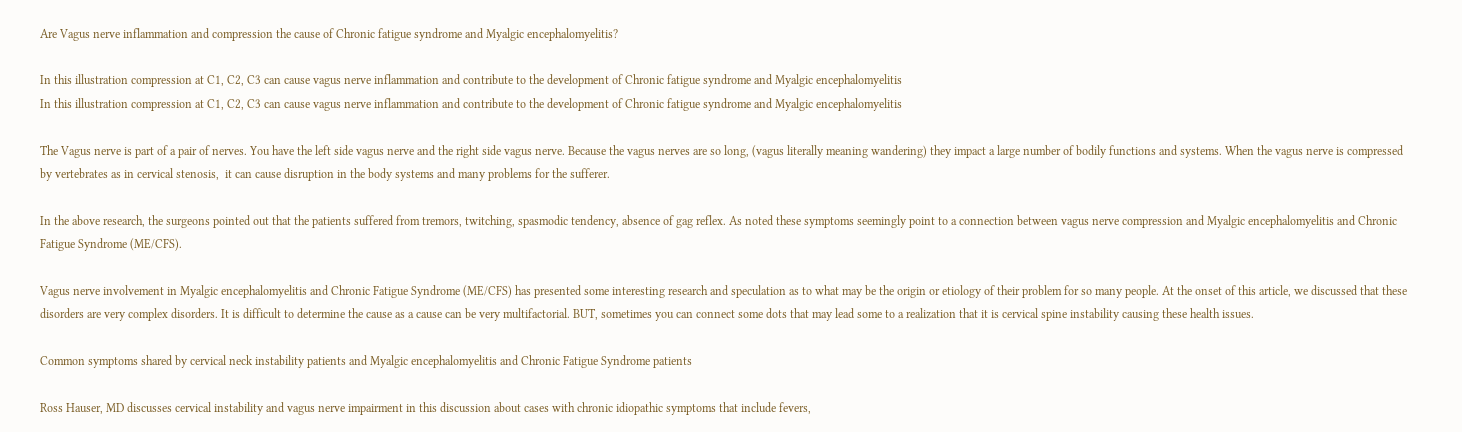Are Vagus nerve inflammation and compression the cause of Chronic fatigue syndrome and Myalgic encephalomyelitis?

In this illustration compression at C1, C2, C3 can cause vagus nerve inflammation and contribute to the development of Chronic fatigue syndrome and Myalgic encephalomyelitis
In this illustration compression at C1, C2, C3 can cause vagus nerve inflammation and contribute to the development of Chronic fatigue syndrome and Myalgic encephalomyelitis

The Vagus nerve is part of a pair of nerves. You have the left side vagus nerve and the right side vagus nerve. Because the vagus nerves are so long, (vagus literally meaning wandering) they impact a large number of bodily functions and systems. When the vagus nerve is compressed by vertebrates as in cervical stenosis,  it can cause disruption in the body systems and many problems for the sufferer.

In the above research, the surgeons pointed out that the patients suffered from tremors, twitching, spasmodic tendency, absence of gag reflex. As noted these symptoms seemingly point to a connection between vagus nerve compression and Myalgic encephalomyelitis and Chronic Fatigue Syndrome (ME/CFS).

Vagus nerve involvement in Myalgic encephalomyelitis and Chronic Fatigue Syndrome (ME/CFS) has presented some interesting research and speculation as to what may be the origin or etiology of their problem for so many people. At the onset of this article, we discussed that these disorders are very complex disorders. It is difficult to determine the cause as a cause can be very multifactorial. BUT, sometimes you can connect some dots that may lead some to a realization that it is cervical spine instability causing these health issues.

Common symptoms shared by cervical neck instability patients and Myalgic encephalomyelitis and Chronic Fatigue Syndrome patients

Ross Hauser, MD discusses cervical instability and vagus nerve impairment in this discussion about cases with chronic idiopathic symptoms that include fevers,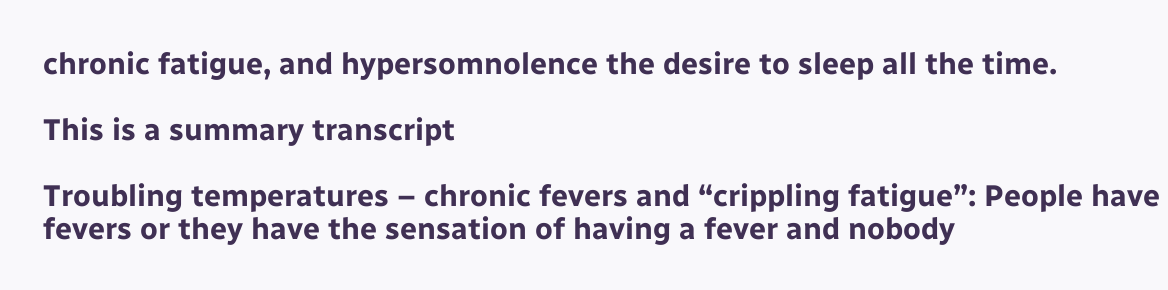chronic fatigue, and hypersomnolence the desire to sleep all the time.

This is a summary transcript

Troubling temperatures – chronic fevers and “crippling fatigue”: People have fevers or they have the sensation of having a fever and nobody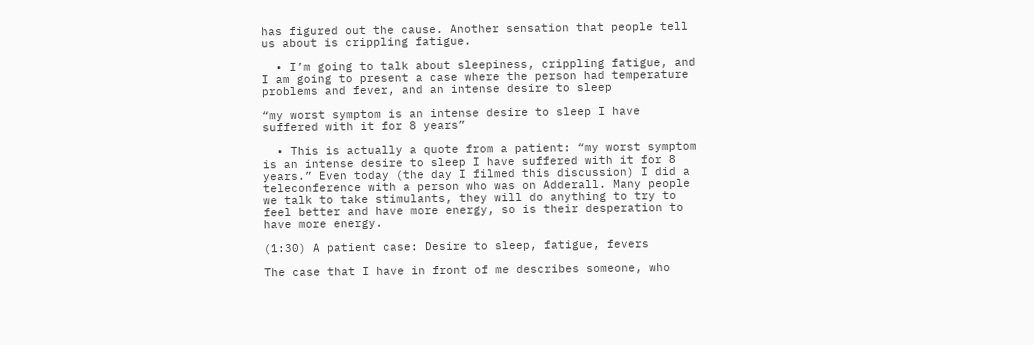has figured out the cause. Another sensation that people tell us about is crippling fatigue.

  • I’m going to talk about sleepiness, crippling fatigue, and I am going to present a case where the person had temperature problems and fever, and an intense desire to sleep

“my worst symptom is an intense desire to sleep I have suffered with it for 8 years”

  • This is actually a quote from a patient: “my worst symptom is an intense desire to sleep I have suffered with it for 8 years.” Even today (the day I filmed this discussion) I did a teleconference with a person who was on Adderall. Many people we talk to take stimulants, they will do anything to try to feel better and have more energy, so is their desperation to have more energy.

(1:30) A patient case: Desire to sleep, fatigue, fevers

The case that I have in front of me describes someone, who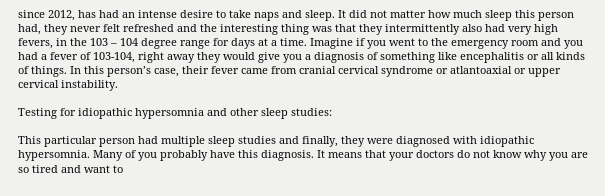since 2012, has had an intense desire to take naps and sleep. It did not matter how much sleep this person had, they never felt refreshed and the interesting thing was that they intermittently also had very high fevers, in the 103 – 104 degree range for days at a time. Imagine if you went to the emergency room and you had a fever of 103-104, right away they would give you a diagnosis of something like encephalitis or all kinds of things. In this person’s case, their fever came from cranial cervical syndrome or atlantoaxial or upper cervical instability.

Testing for idiopathic hypersomnia and other sleep studies:

This particular person had multiple sleep studies and finally, they were diagnosed with idiopathic hypersomnia. Many of you probably have this diagnosis. It means that your doctors do not know why you are so tired and want to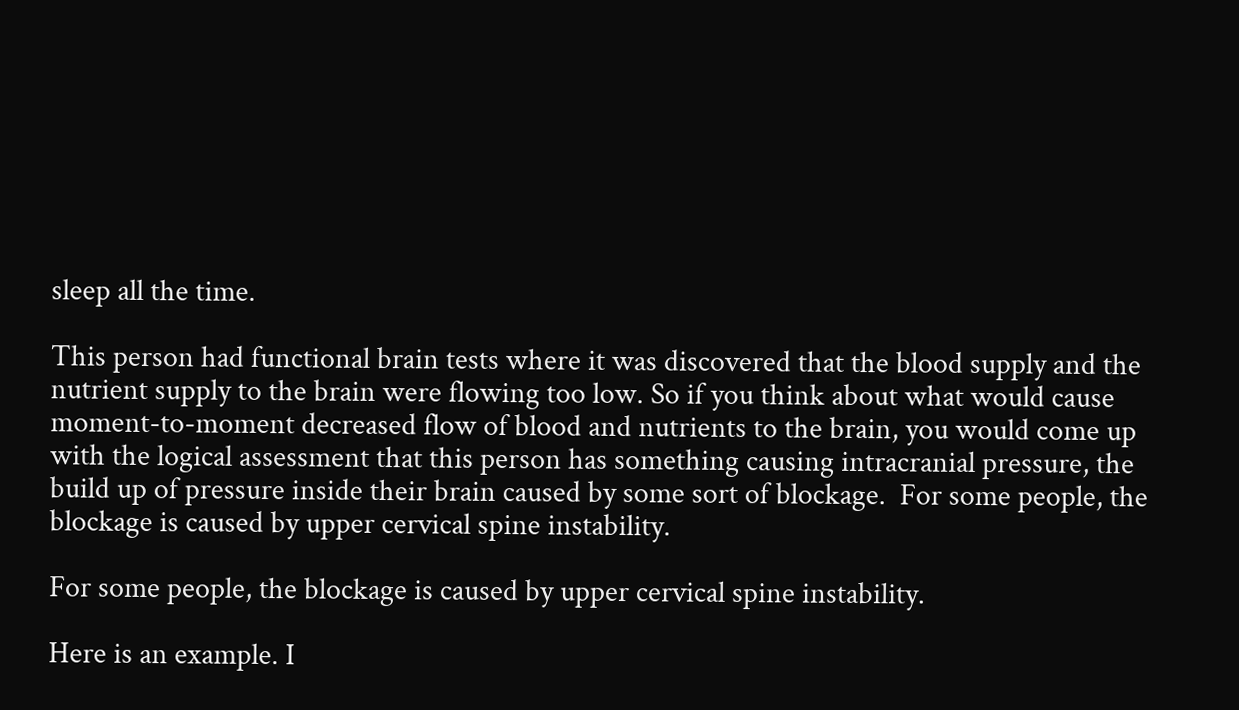sleep all the time.

This person had functional brain tests where it was discovered that the blood supply and the nutrient supply to the brain were flowing too low. So if you think about what would cause moment-to-moment decreased flow of blood and nutrients to the brain, you would come up with the logical assessment that this person has something causing intracranial pressure, the build up of pressure inside their brain caused by some sort of blockage.  For some people, the blockage is caused by upper cervical spine instability.

For some people, the blockage is caused by upper cervical spine instability.

Here is an example. I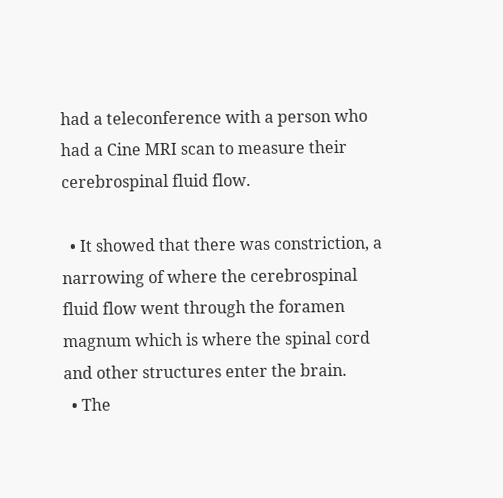had a teleconference with a person who had a Cine MRI scan to measure their cerebrospinal fluid flow.

  • It showed that there was constriction, a narrowing of where the cerebrospinal fluid flow went through the foramen magnum which is where the spinal cord and other structures enter the brain.
  • The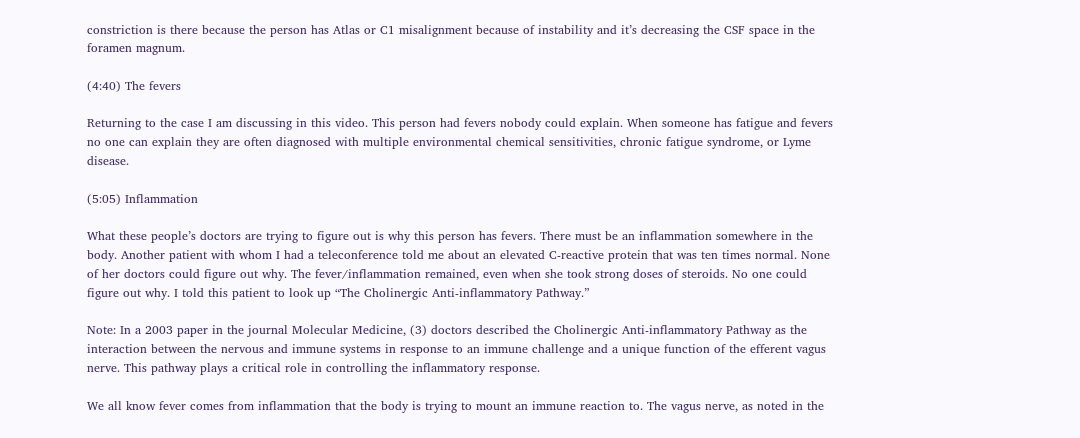constriction is there because the person has Atlas or C1 misalignment because of instability and it’s decreasing the CSF space in the foramen magnum.

(4:40) The fevers

Returning to the case I am discussing in this video. This person had fevers nobody could explain. When someone has fatigue and fevers no one can explain they are often diagnosed with multiple environmental chemical sensitivities, chronic fatigue syndrome, or Lyme disease.

(5:05) Inflammation

What these people’s doctors are trying to figure out is why this person has fevers. There must be an inflammation somewhere in the body. Another patient with whom I had a teleconference told me about an elevated C-reactive protein that was ten times normal. None of her doctors could figure out why. The fever/inflammation remained, even when she took strong doses of steroids. No one could figure out why. I told this patient to look up “The Cholinergic Anti-inflammatory Pathway.”

Note: In a 2003 paper in the journal Molecular Medicine, (3) doctors described the Cholinergic Anti-inflammatory Pathway as the interaction between the nervous and immune systems in response to an immune challenge and a unique function of the efferent vagus nerve. This pathway plays a critical role in controlling the inflammatory response.

We all know fever comes from inflammation that the body is trying to mount an immune reaction to. The vagus nerve, as noted in the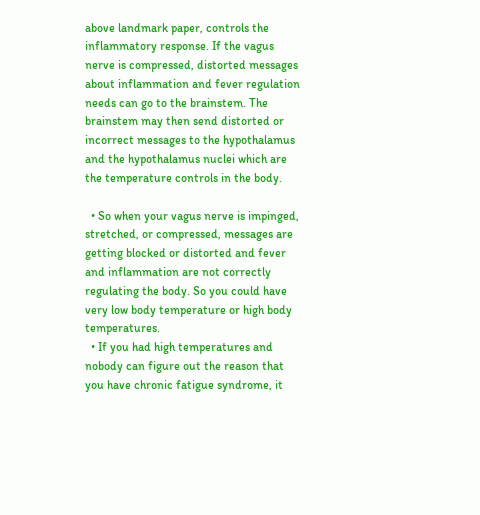above landmark paper, controls the inflammatory response. If the vagus nerve is compressed, distorted messages about inflammation and fever regulation needs can go to the brainstem. The brainstem may then send distorted or incorrect messages to the hypothalamus and the hypothalamus nuclei which are the temperature controls in the body.

  • So when your vagus nerve is impinged, stretched, or compressed, messages are getting blocked or distorted and fever and inflammation are not correctly regulating the body. So you could have very low body temperature or high body temperatures.
  • If you had high temperatures and nobody can figure out the reason that you have chronic fatigue syndrome, it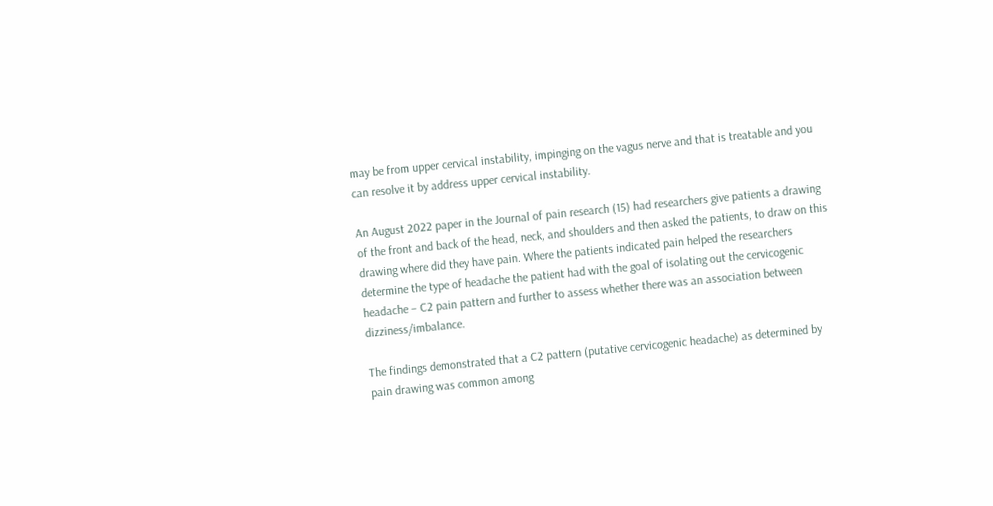may be from upper cervical instability, impinging on the vagus nerve and that is treatable and you can resolve it by address upper cervical instability.

An August 2022 paper in the Journal of pain research (15) had researchers give patients a drawing of the front and back of the head, neck, and shoulders and then asked the patients, to draw on this drawing where did they have pain. Where the patients indicated pain helped the researchers determine the type of headache the patient had with the goal of isolating out the cervicogenic headache – C2 pain pattern and further to assess whether there was an association between dizziness/imbalance.

The findings demonstrated that a C2 pattern (putative cervicogenic headache) as determined by pain drawing was common among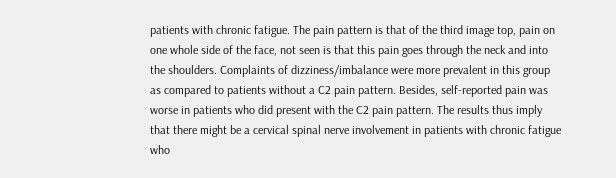patients with chronic fatigue. The pain pattern is that of the third image top, pain on one whole side of the face, not seen is that this pain goes through the neck and into the shoulders. Complaints of dizziness/imbalance were more prevalent in this group as compared to patients without a C2 pain pattern. Besides, self-reported pain was worse in patients who did present with the C2 pain pattern. The results thus imply that there might be a cervical spinal nerve involvement in patients with chronic fatigue who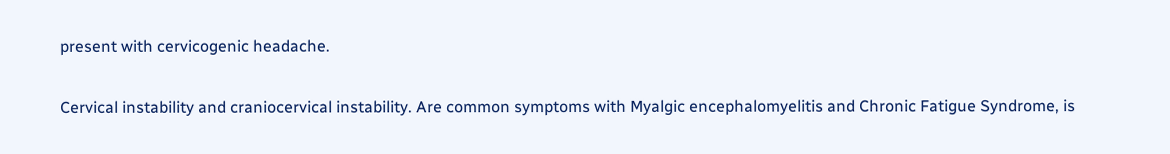present with cervicogenic headache.

Cervical instability and craniocervical instability. Are common symptoms with Myalgic encephalomyelitis and Chronic Fatigue Syndrome, is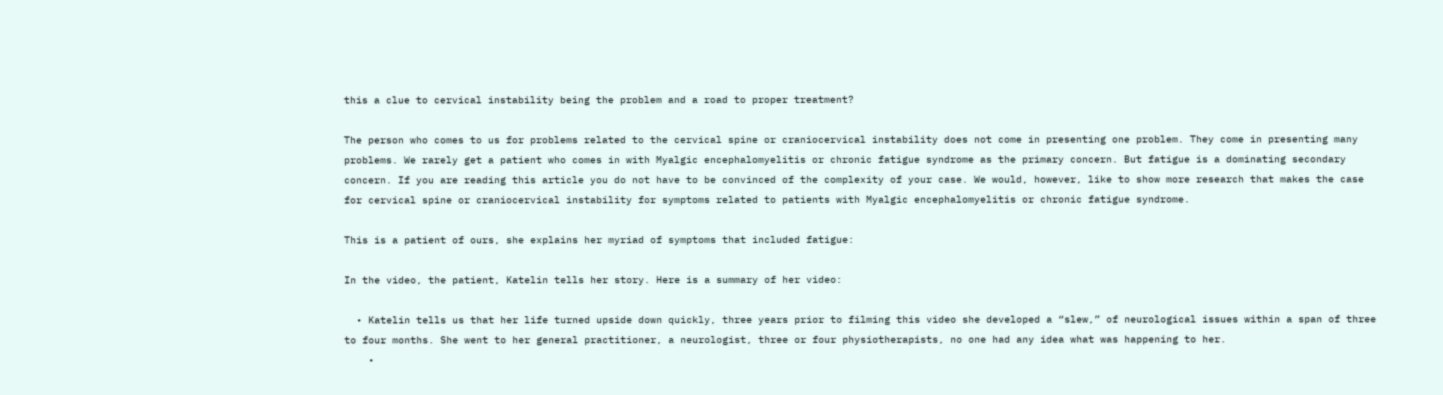this a clue to cervical instability being the problem and a road to proper treatment?

The person who comes to us for problems related to the cervical spine or craniocervical instability does not come in presenting one problem. They come in presenting many problems. We rarely get a patient who comes in with Myalgic encephalomyelitis or chronic fatigue syndrome as the primary concern. But fatigue is a dominating secondary concern. If you are reading this article you do not have to be convinced of the complexity of your case. We would, however, like to show more research that makes the case for cervical spine or craniocervical instability for symptoms related to patients with Myalgic encephalomyelitis or chronic fatigue syndrome.

This is a patient of ours, she explains her myriad of symptoms that included fatigue:

In the video, the patient, Katelin tells her story. Here is a summary of her video:

  • Katelin tells us that her life turned upside down quickly, three years prior to filming this video she developed a “slew,” of neurological issues within a span of three to four months. She went to her general practitioner, a neurologist, three or four physiotherapists, no one had any idea what was happening to her.
    •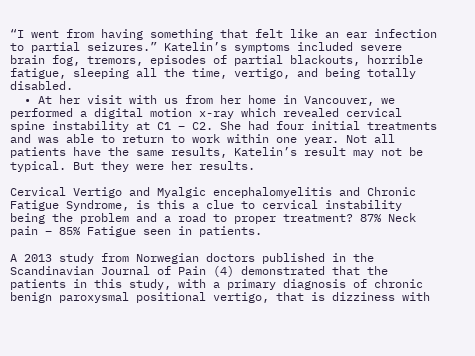“I went from having something that felt like an ear infection to partial seizures.” Katelin’s symptoms included severe brain fog, tremors, episodes of partial blackouts, horrible fatigue, sleeping all the time, vertigo, and being totally disabled.
  • At her visit with us from her home in Vancouver, we performed a digital motion x-ray which revealed cervical spine instability at C1 – C2. She had four initial treatments and was able to return to work within one year. Not all patients have the same results, Katelin’s result may not be typical. But they were her results.

Cervical Vertigo and Myalgic encephalomyelitis and Chronic Fatigue Syndrome, is this a clue to cervical instability being the problem and a road to proper treatment? 87% Neck pain – 85% Fatigue seen in patients.

A 2013 study from Norwegian doctors published in the Scandinavian Journal of Pain (4) demonstrated that the patients in this study, with a primary diagnosis of chronic benign paroxysmal positional vertigo, that is dizziness with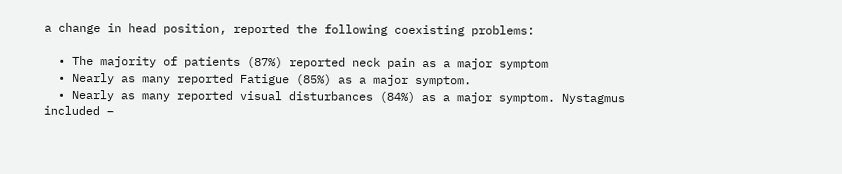a change in head position, reported the following coexisting problems:

  • The majority of patients (87%) reported neck pain as a major symptom
  • Nearly as many reported Fatigue (85%) as a major symptom.
  • Nearly as many reported visual disturbances (84%) as a major symptom. Nystagmus included –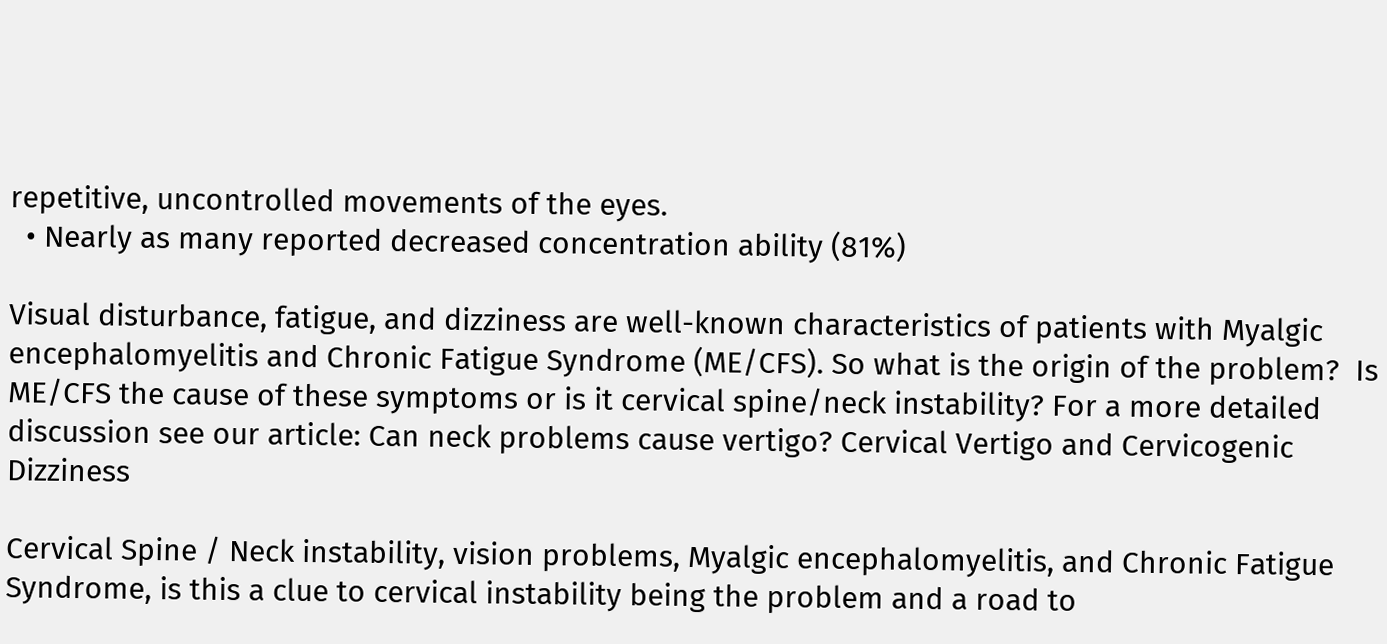repetitive, uncontrolled movements of the eyes.
  • Nearly as many reported decreased concentration ability (81%)

Visual disturbance, fatigue, and dizziness are well-known characteristics of patients with Myalgic encephalomyelitis and Chronic Fatigue Syndrome (ME/CFS). So what is the origin of the problem?  Is ME/CFS the cause of these symptoms or is it cervical spine/neck instability? For a more detailed discussion see our article: Can neck problems cause vertigo? Cervical Vertigo and Cervicogenic Dizziness

Cervical Spine / Neck instability, vision problems, Myalgic encephalomyelitis, and Chronic Fatigue Syndrome, is this a clue to cervical instability being the problem and a road to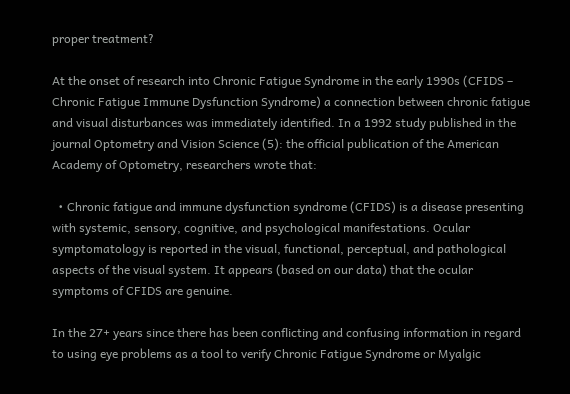proper treatment?

At the onset of research into Chronic Fatigue Syndrome in the early 1990s (CFIDS – Chronic Fatigue Immune Dysfunction Syndrome) a connection between chronic fatigue and visual disturbances was immediately identified. In a 1992 study published in the journal Optometry and Vision Science (5): the official publication of the American Academy of Optometry, researchers wrote that:

  • Chronic fatigue and immune dysfunction syndrome (CFIDS) is a disease presenting with systemic, sensory, cognitive, and psychological manifestations. Ocular symptomatology is reported in the visual, functional, perceptual, and pathological aspects of the visual system. It appears (based on our data) that the ocular symptoms of CFIDS are genuine.

In the 27+ years since there has been conflicting and confusing information in regard to using eye problems as a tool to verify Chronic Fatigue Syndrome or Myalgic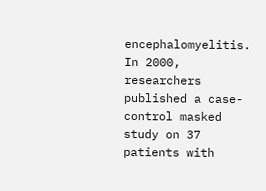encephalomyelitis. In 2000, researchers published a case-control masked study on 37 patients with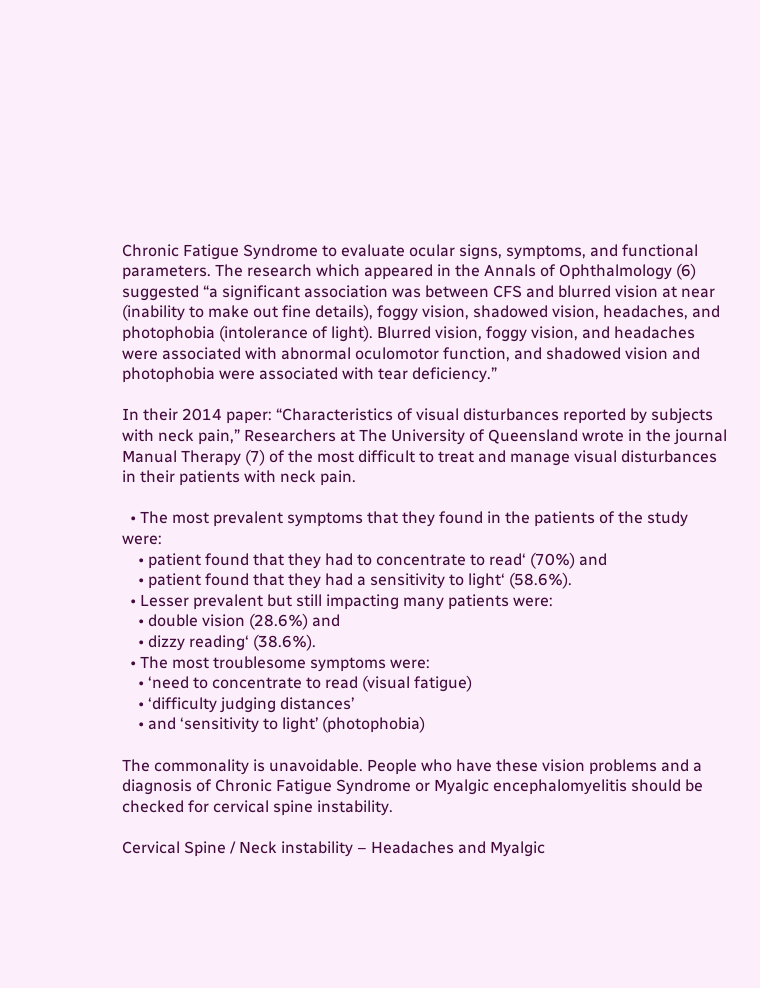Chronic Fatigue Syndrome to evaluate ocular signs, symptoms, and functional parameters. The research which appeared in the Annals of Ophthalmology (6) suggested “a significant association was between CFS and blurred vision at near (inability to make out fine details), foggy vision, shadowed vision, headaches, and photophobia (intolerance of light). Blurred vision, foggy vision, and headaches were associated with abnormal oculomotor function, and shadowed vision and photophobia were associated with tear deficiency.”

In their 2014 paper: “Characteristics of visual disturbances reported by subjects with neck pain,” Researchers at The University of Queensland wrote in the journal Manual Therapy (7) of the most difficult to treat and manage visual disturbances in their patients with neck pain.

  • The most prevalent symptoms that they found in the patients of the study were:
    • patient found that they had to concentrate to read‘ (70%) and
    • patient found that they had a sensitivity to light‘ (58.6%).
  • Lesser prevalent but still impacting many patients were:
    • double vision (28.6%) and
    • dizzy reading‘ (38.6%).
  • The most troublesome symptoms were:
    • ‘need to concentrate to read (visual fatigue)
    • ‘difficulty judging distances’
    • and ‘sensitivity to light’ (photophobia)

The commonality is unavoidable. People who have these vision problems and a diagnosis of Chronic Fatigue Syndrome or Myalgic encephalomyelitis should be checked for cervical spine instability.

Cervical Spine / Neck instability – Headaches and Myalgic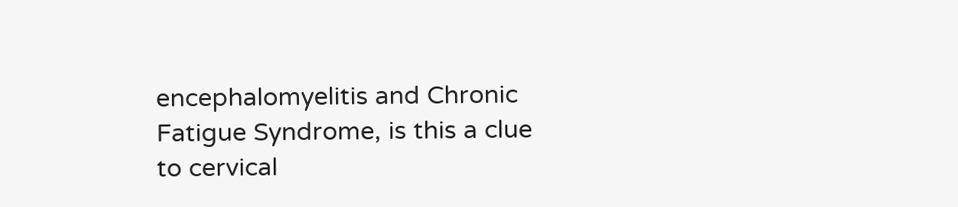encephalomyelitis and Chronic Fatigue Syndrome, is this a clue to cervical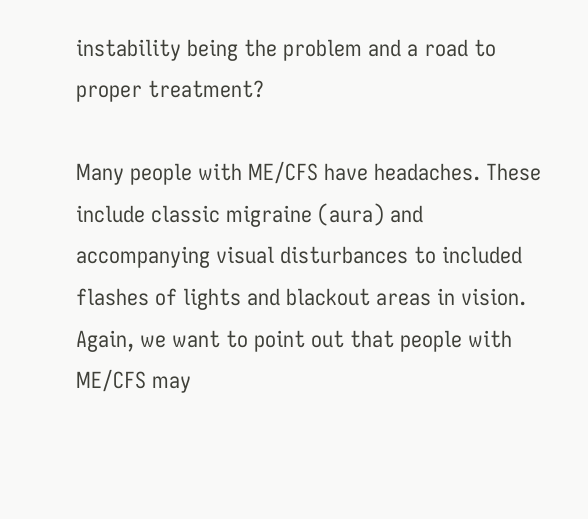instability being the problem and a road to proper treatment?

Many people with ME/CFS have headaches. These include classic migraine (aura) and accompanying visual disturbances to included flashes of lights and blackout areas in vision. Again, we want to point out that people with ME/CFS may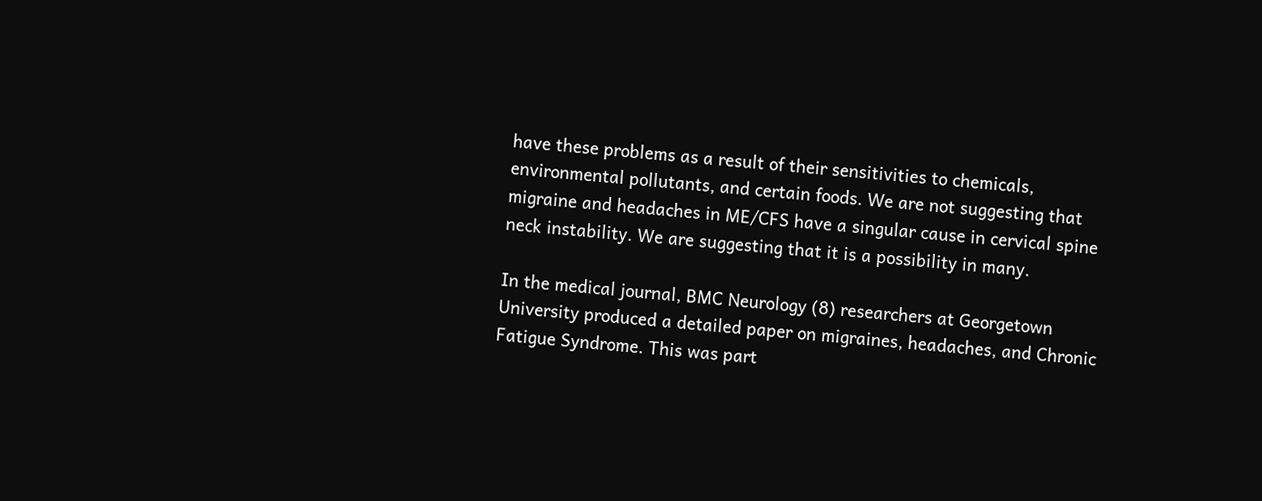have these problems as a result of their sensitivities to chemicals, environmental pollutants, and certain foods. We are not suggesting that migraine and headaches in ME/CFS have a singular cause in cervical spine neck instability. We are suggesting that it is a possibility in many.

In the medical journal, BMC Neurology (8) researchers at Georgetown University produced a detailed paper on migraines, headaches, and Chronic Fatigue Syndrome. This was part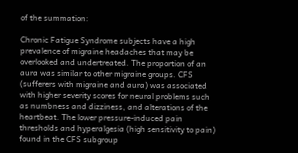of the summation:

Chronic Fatigue Syndrome subjects have a high prevalence of migraine headaches that may be overlooked and undertreated. The proportion of an aura was similar to other migraine groups. CFS (sufferers with migraine and aura) was associated with higher severity scores for neural problems such as numbness and dizziness, and alterations of the heartbeat. The lower pressure-induced pain thresholds and hyperalgesia (high sensitivity to pain) found in the CFS subgroup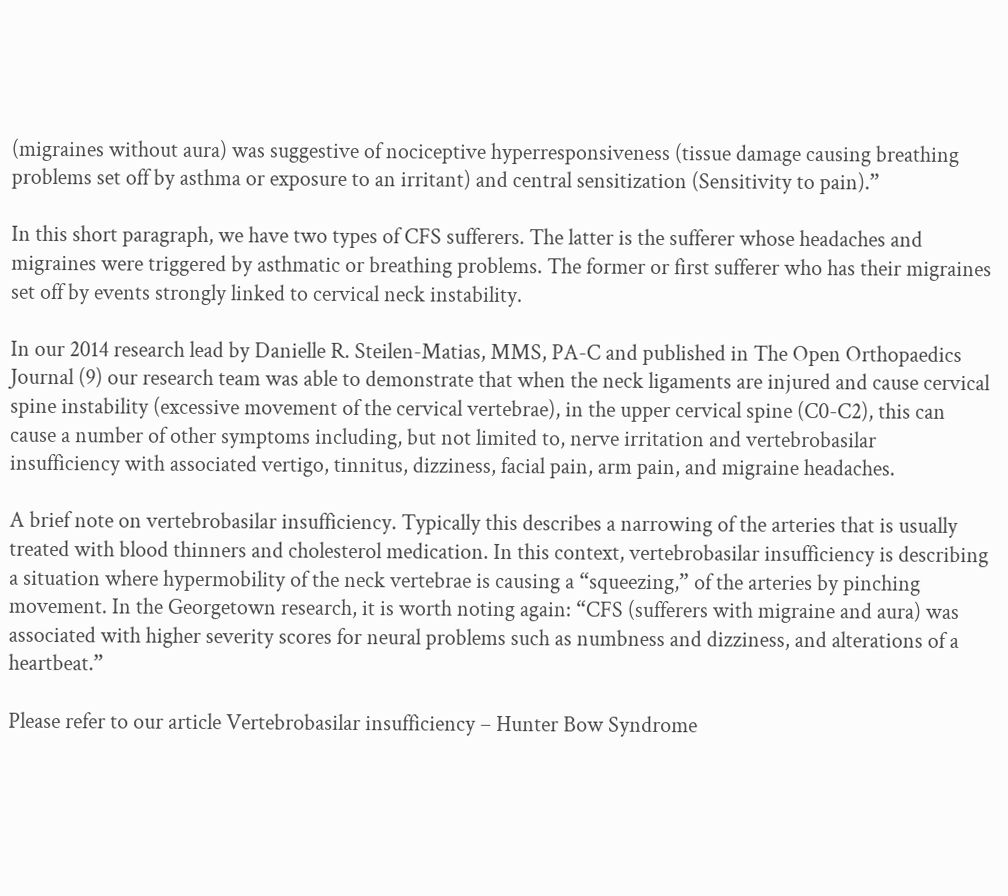(migraines without aura) was suggestive of nociceptive hyperresponsiveness (tissue damage causing breathing problems set off by asthma or exposure to an irritant) and central sensitization (Sensitivity to pain).”

In this short paragraph, we have two types of CFS sufferers. The latter is the sufferer whose headaches and migraines were triggered by asthmatic or breathing problems. The former or first sufferer who has their migraines set off by events strongly linked to cervical neck instability.

In our 2014 research lead by Danielle R. Steilen-Matias, MMS, PA-C and published in The Open Orthopaedics Journal (9) our research team was able to demonstrate that when the neck ligaments are injured and cause cervical spine instability (excessive movement of the cervical vertebrae), in the upper cervical spine (C0-C2), this can cause a number of other symptoms including, but not limited to, nerve irritation and vertebrobasilar insufficiency with associated vertigo, tinnitus, dizziness, facial pain, arm pain, and migraine headaches.

A brief note on vertebrobasilar insufficiency. Typically this describes a narrowing of the arteries that is usually treated with blood thinners and cholesterol medication. In this context, vertebrobasilar insufficiency is describing a situation where hypermobility of the neck vertebrae is causing a “squeezing,” of the arteries by pinching movement. In the Georgetown research, it is worth noting again: “CFS (sufferers with migraine and aura) was associated with higher severity scores for neural problems such as numbness and dizziness, and alterations of a heartbeat.”

Please refer to our article Vertebrobasilar insufficiency – Hunter Bow Syndrome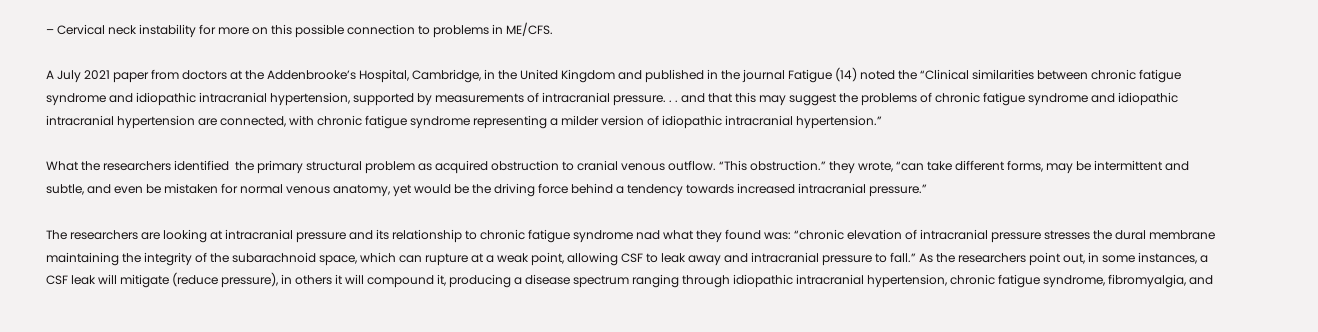– Cervical neck instability for more on this possible connection to problems in ME/CFS.

A July 2021 paper from doctors at the Addenbrooke’s Hospital, Cambridge, in the United Kingdom and published in the journal Fatigue (14) noted the “Clinical similarities between chronic fatigue syndrome and idiopathic intracranial hypertension, supported by measurements of intracranial pressure. . . and that this may suggest the problems of chronic fatigue syndrome and idiopathic intracranial hypertension are connected, with chronic fatigue syndrome representing a milder version of idiopathic intracranial hypertension.”

What the researchers identified  the primary structural problem as acquired obstruction to cranial venous outflow. “This obstruction.” they wrote, “can take different forms, may be intermittent and subtle, and even be mistaken for normal venous anatomy, yet would be the driving force behind a tendency towards increased intracranial pressure.”

The researchers are looking at intracranial pressure and its relationship to chronic fatigue syndrome nad what they found was: “chronic elevation of intracranial pressure stresses the dural membrane maintaining the integrity of the subarachnoid space, which can rupture at a weak point, allowing CSF to leak away and intracranial pressure to fall.” As the researchers point out, in some instances, a CSF leak will mitigate (reduce pressure), in others it will compound it, producing a disease spectrum ranging through idiopathic intracranial hypertension, chronic fatigue syndrome, fibromyalgia, and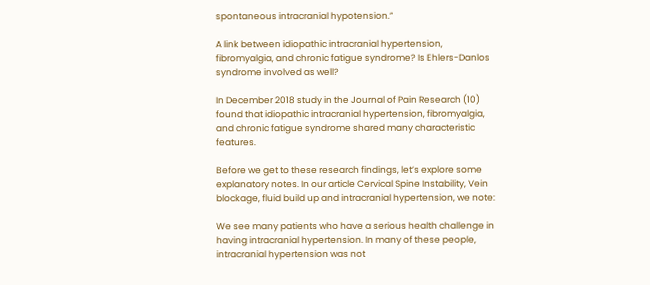spontaneous intracranial hypotension.”

A link between idiopathic intracranial hypertension, fibromyalgia, and chronic fatigue syndrome? Is Ehlers-Danlos syndrome involved as well?

In December 2018 study in the Journal of Pain Research (10) found that idiopathic intracranial hypertension, fibromyalgia, and chronic fatigue syndrome shared many characteristic features.

Before we get to these research findings, let’s explore some explanatory notes. In our article Cervical Spine Instability, Vein blockage, fluid build up and intracranial hypertension, we note:

We see many patients who have a serious health challenge in having intracranial hypertension. In many of these people, intracranial hypertension was not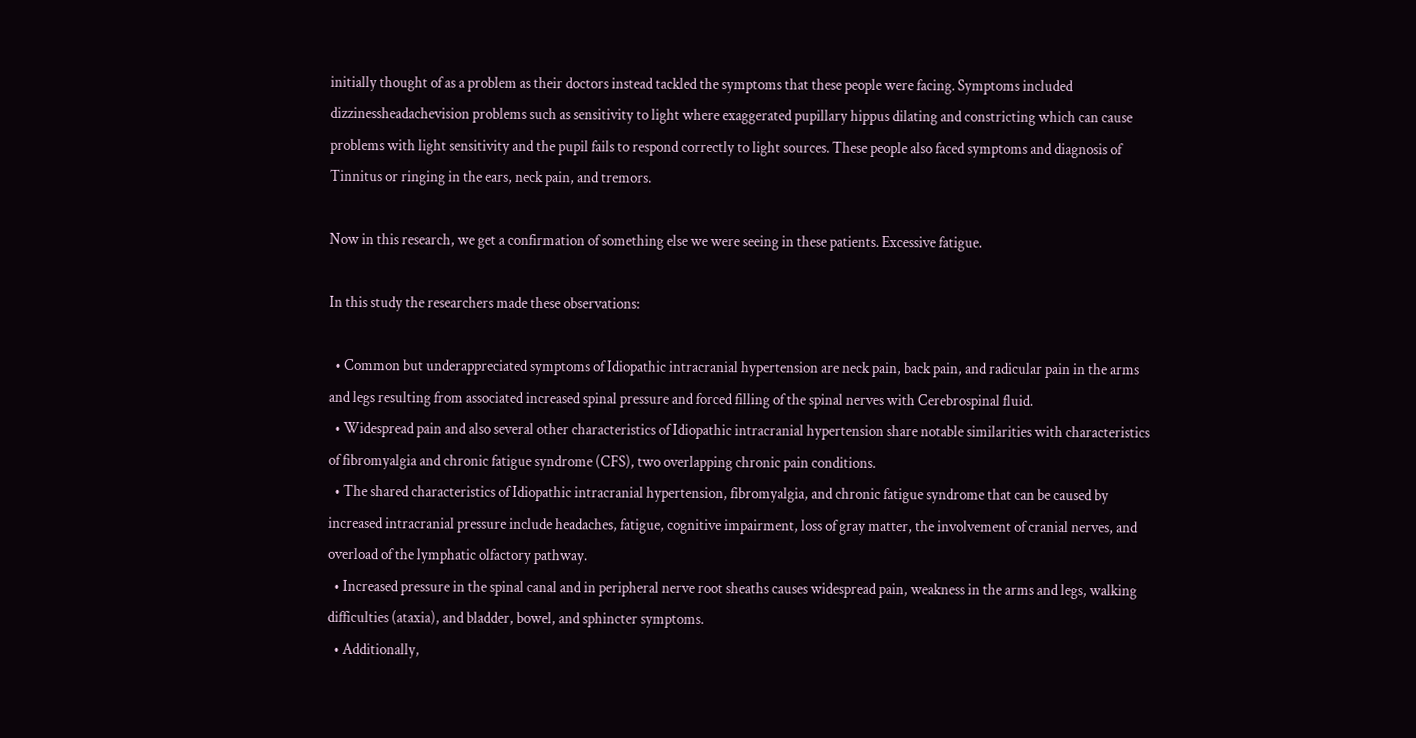initially thought of as a problem as their doctors instead tackled the symptoms that these people were facing. Symptoms included dizzinessheadachevision problems such as sensitivity to light where exaggerated pupillary hippus dilating and constricting which can cause problems with light sensitivity and the pupil fails to respond correctly to light sources. These people also faced symptoms and diagnosis of Tinnitus or ringing in the ears, neck pain, and tremors.

Now in this research, we get a confirmation of something else we were seeing in these patients. Excessive fatigue.

In this study the researchers made these observations:

  • Common but underappreciated symptoms of Idiopathic intracranial hypertension are neck pain, back pain, and radicular pain in the arms and legs resulting from associated increased spinal pressure and forced filling of the spinal nerves with Cerebrospinal fluid.
  • Widespread pain and also several other characteristics of Idiopathic intracranial hypertension share notable similarities with characteristics of fibromyalgia and chronic fatigue syndrome (CFS), two overlapping chronic pain conditions.
  • The shared characteristics of Idiopathic intracranial hypertension, fibromyalgia, and chronic fatigue syndrome that can be caused by increased intracranial pressure include headaches, fatigue, cognitive impairment, loss of gray matter, the involvement of cranial nerves, and overload of the lymphatic olfactory pathway.
  • Increased pressure in the spinal canal and in peripheral nerve root sheaths causes widespread pain, weakness in the arms and legs, walking difficulties (ataxia), and bladder, bowel, and sphincter symptoms.
  • Additionally,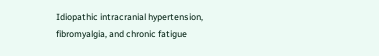Idiopathic intracranial hypertension, fibromyalgia, and chronic fatigue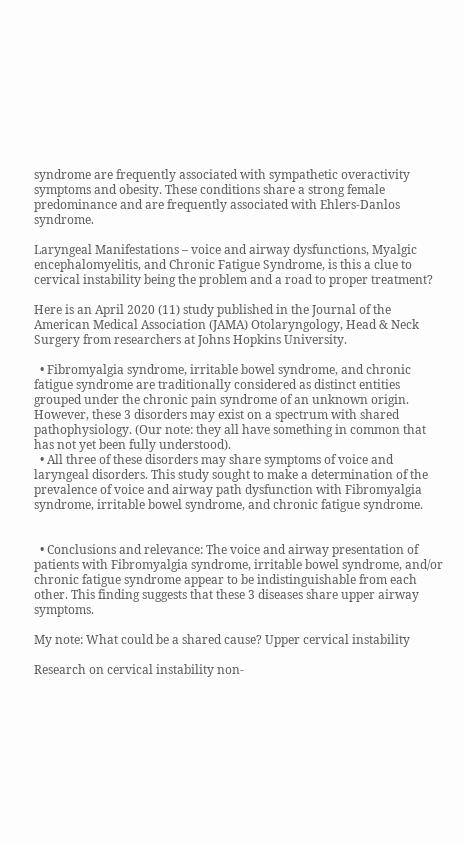syndrome are frequently associated with sympathetic overactivity symptoms and obesity. These conditions share a strong female predominance and are frequently associated with Ehlers-Danlos syndrome.

Laryngeal Manifestations – voice and airway dysfunctions, Myalgic encephalomyelitis, and Chronic Fatigue Syndrome, is this a clue to cervical instability being the problem and a road to proper treatment?

Here is an April 2020 (11) study published in the Journal of the American Medical Association (JAMA) Otolaryngology, Head & Neck Surgery from researchers at Johns Hopkins University.

  • Fibromyalgia syndrome, irritable bowel syndrome, and chronic fatigue syndrome are traditionally considered as distinct entities grouped under the chronic pain syndrome of an unknown origin. However, these 3 disorders may exist on a spectrum with shared pathophysiology. (Our note: they all have something in common that has not yet been fully understood).
  • All three of these disorders may share symptoms of voice and laryngeal disorders. This study sought to make a determination of the prevalence of voice and airway path dysfunction with Fibromyalgia syndrome, irritable bowel syndrome, and chronic fatigue syndrome.


  • Conclusions and relevance: The voice and airway presentation of patients with Fibromyalgia syndrome, irritable bowel syndrome, and/or chronic fatigue syndrome appear to be indistinguishable from each other. This finding suggests that these 3 diseases share upper airway symptoms.

My note: What could be a shared cause? Upper cervical instability

Research on cervical instability non-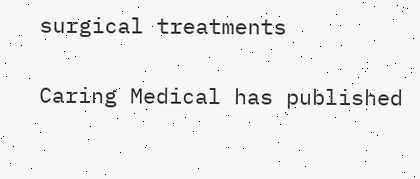surgical treatments

Caring Medical has published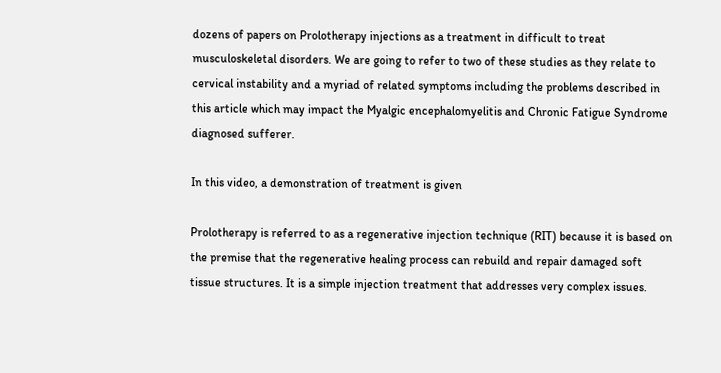dozens of papers on Prolotherapy injections as a treatment in difficult to treat musculoskeletal disorders. We are going to refer to two of these studies as they relate to cervical instability and a myriad of related symptoms including the problems described in this article which may impact the Myalgic encephalomyelitis and Chronic Fatigue Syndrome diagnosed sufferer.

In this video, a demonstration of treatment is given

Prolotherapy is referred to as a regenerative injection technique (RIT) because it is based on the premise that the regenerative healing process can rebuild and repair damaged soft tissue structures. It is a simple injection treatment that addresses very complex issues.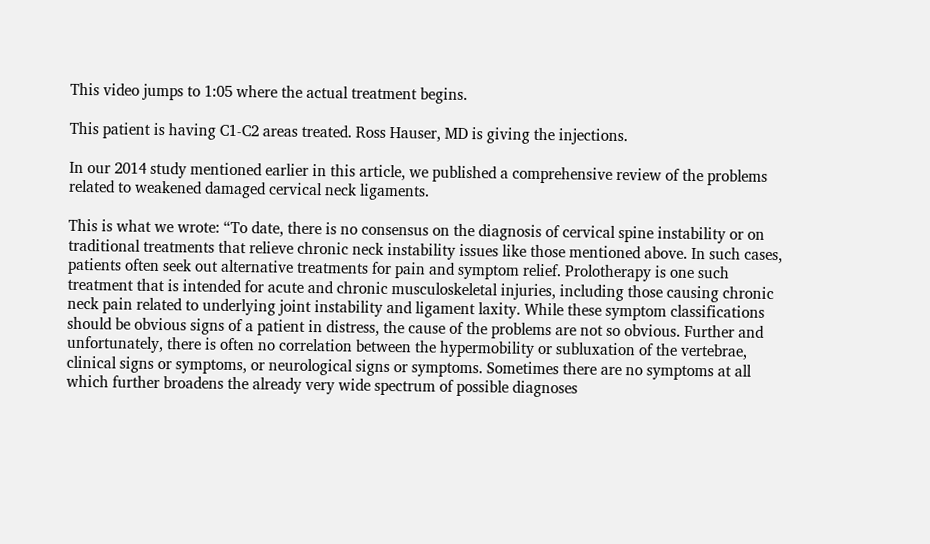This video jumps to 1:05 where the actual treatment begins.

This patient is having C1-C2 areas treated. Ross Hauser, MD is giving the injections.

In our 2014 study mentioned earlier in this article, we published a comprehensive review of the problems related to weakened damaged cervical neck ligaments.

This is what we wrote: “To date, there is no consensus on the diagnosis of cervical spine instability or on traditional treatments that relieve chronic neck instability issues like those mentioned above. In such cases, patients often seek out alternative treatments for pain and symptom relief. Prolotherapy is one such treatment that is intended for acute and chronic musculoskeletal injuries, including those causing chronic neck pain related to underlying joint instability and ligament laxity. While these symptom classifications should be obvious signs of a patient in distress, the cause of the problems are not so obvious. Further and unfortunately, there is often no correlation between the hypermobility or subluxation of the vertebrae, clinical signs or symptoms, or neurological signs or symptoms. Sometimes there are no symptoms at all which further broadens the already very wide spectrum of possible diagnoses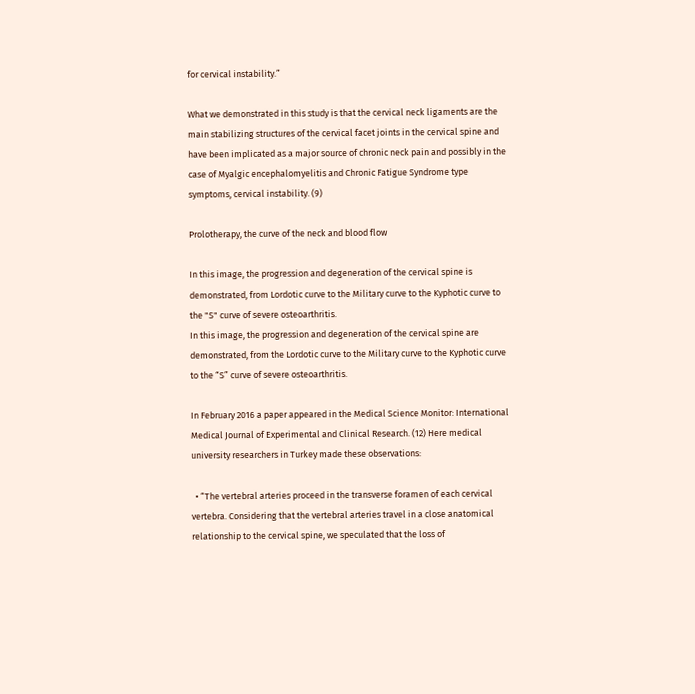for cervical instability.”

What we demonstrated in this study is that the cervical neck ligaments are the main stabilizing structures of the cervical facet joints in the cervical spine and have been implicated as a major source of chronic neck pain and possibly in the case of Myalgic encephalomyelitis and Chronic Fatigue Syndrome type symptoms, cervical instability. (9)

Prolotherapy, the curve of the neck and blood flow

In this image, the progression and degeneration of the cervical spine is demonstrated, from Lordotic curve to the Military curve to the Kyphotic curve to the "S" curve of severe osteoarthritis.
In this image, the progression and degeneration of the cervical spine are demonstrated, from the Lordotic curve to the Military curve to the Kyphotic curve to the “S” curve of severe osteoarthritis.

In February 2016 a paper appeared in the Medical Science Monitor: International Medical Journal of Experimental and Clinical Research. (12) Here medical university researchers in Turkey made these observations:

  • “The vertebral arteries proceed in the transverse foramen of each cervical vertebra. Considering that the vertebral arteries travel in a close anatomical relationship to the cervical spine, we speculated that the loss of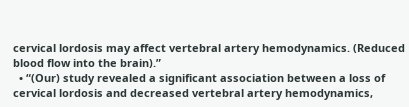cervical lordosis may affect vertebral artery hemodynamics. (Reduced blood flow into the brain).”
  • “(Our) study revealed a significant association between a loss of cervical lordosis and decreased vertebral artery hemodynamics,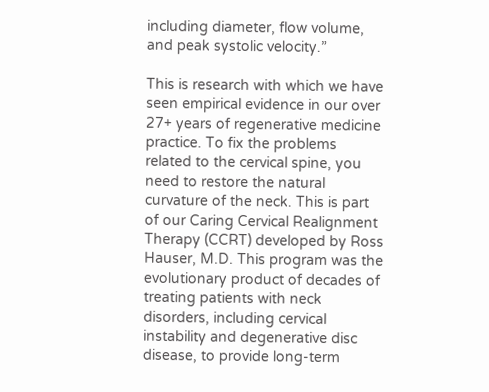including diameter, flow volume, and peak systolic velocity.”

This is research with which we have seen empirical evidence in our over 27+ years of regenerative medicine practice. To fix the problems related to the cervical spine, you need to restore the natural curvature of the neck. This is part of our Caring Cervical Realignment Therapy (CCRT) developed by Ross Hauser, M.D. This program was the evolutionary product of decades of treating patients with neck disorders, including cervical instability and degenerative disc disease, to provide long-term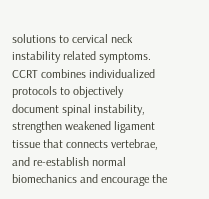solutions to cervical neck instability related symptoms. CCRT combines individualized protocols to objectively document spinal instability, strengthen weakened ligament tissue that connects vertebrae, and re-establish normal biomechanics and encourage the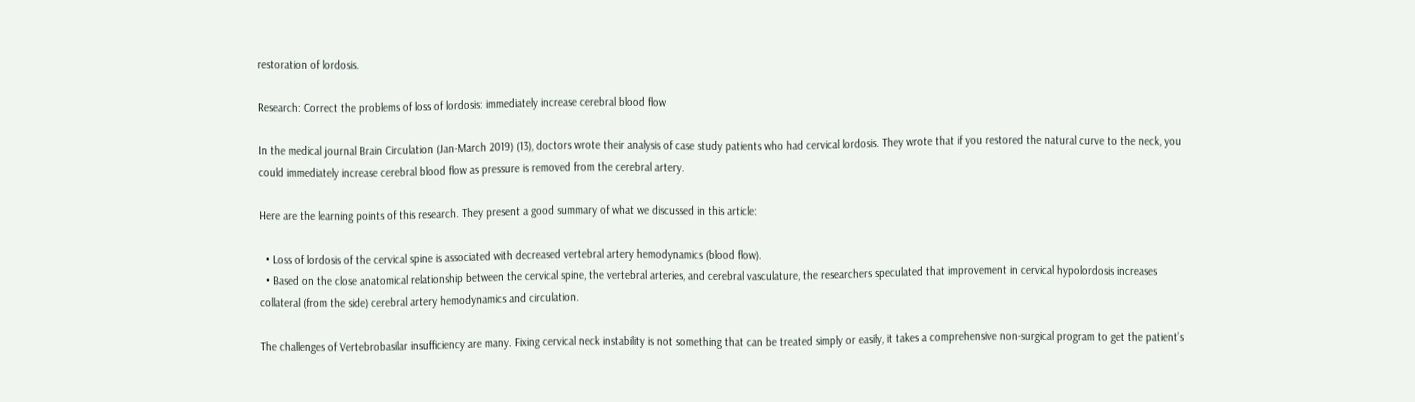restoration of lordosis.

Research: Correct the problems of loss of lordosis: immediately increase cerebral blood flow

In the medical journal Brain Circulation (Jan-March 2019) (13), doctors wrote their analysis of case study patients who had cervical lordosis. They wrote that if you restored the natural curve to the neck, you could immediately increase cerebral blood flow as pressure is removed from the cerebral artery.

Here are the learning points of this research. They present a good summary of what we discussed in this article:

  • Loss of lordosis of the cervical spine is associated with decreased vertebral artery hemodynamics (blood flow).
  • Based on the close anatomical relationship between the cervical spine, the vertebral arteries, and cerebral vasculature, the researchers speculated that improvement in cervical hypolordosis increases collateral (from the side) cerebral artery hemodynamics and circulation.

The challenges of Vertebrobasilar insufficiency are many. Fixing cervical neck instability is not something that can be treated simply or easily, it takes a comprehensive non-surgical program to get the patient’s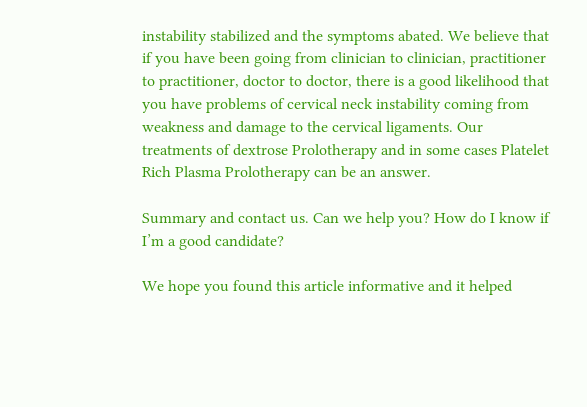instability stabilized and the symptoms abated. We believe that if you have been going from clinician to clinician, practitioner to practitioner, doctor to doctor, there is a good likelihood that you have problems of cervical neck instability coming from weakness and damage to the cervical ligaments. Our treatments of dextrose Prolotherapy and in some cases Platelet Rich Plasma Prolotherapy can be an answer.

Summary and contact us. Can we help you? How do I know if I’m a good candidate?

We hope you found this article informative and it helped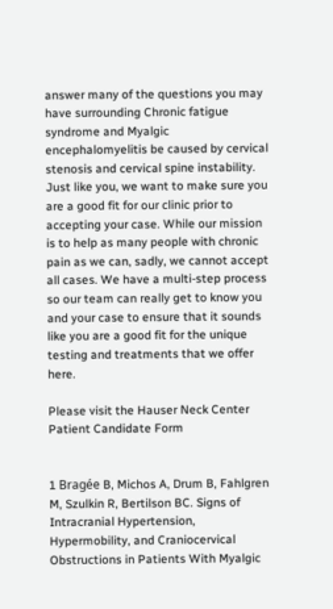answer many of the questions you may have surrounding Chronic fatigue syndrome and Myalgic encephalomyelitis be caused by cervical stenosis and cervical spine instability. Just like you, we want to make sure you are a good fit for our clinic prior to accepting your case. While our mission is to help as many people with chronic pain as we can, sadly, we cannot accept all cases. We have a multi-step process so our team can really get to know you and your case to ensure that it sounds like you are a good fit for the unique testing and treatments that we offer here.

Please visit the Hauser Neck Center Patient Candidate Form


1 Bragée B, Michos A, Drum B, Fahlgren M, Szulkin R, Bertilson BC. Signs of Intracranial Hypertension, Hypermobility, and Craniocervical Obstructions in Patients With Myalgic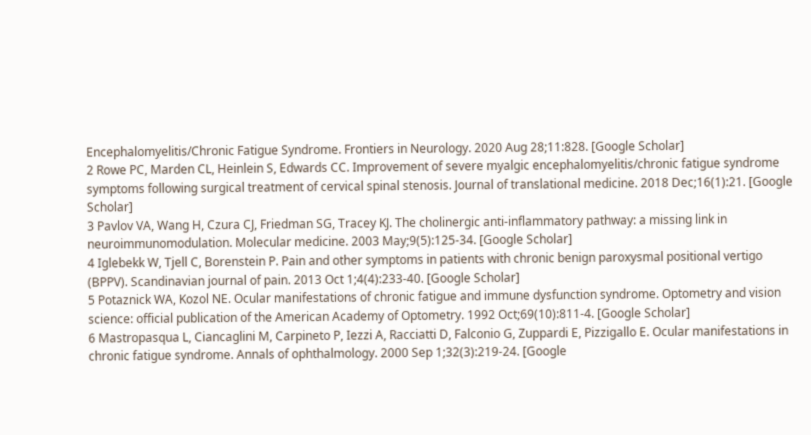Encephalomyelitis/Chronic Fatigue Syndrome. Frontiers in Neurology. 2020 Aug 28;11:828. [Google Scholar]
2 Rowe PC, Marden CL, Heinlein S, Edwards CC. Improvement of severe myalgic encephalomyelitis/chronic fatigue syndrome symptoms following surgical treatment of cervical spinal stenosis. Journal of translational medicine. 2018 Dec;16(1):21. [Google Scholar]
3 Pavlov VA, Wang H, Czura CJ, Friedman SG, Tracey KJ. The cholinergic anti-inflammatory pathway: a missing link in neuroimmunomodulation. Molecular medicine. 2003 May;9(5):125-34. [Google Scholar]
4 Iglebekk W, Tjell C, Borenstein P. Pain and other symptoms in patients with chronic benign paroxysmal positional vertigo (BPPV). Scandinavian journal of pain. 2013 Oct 1;4(4):233-40. [Google Scholar]
5 Potaznick WA, Kozol NE. Ocular manifestations of chronic fatigue and immune dysfunction syndrome. Optometry and vision science: official publication of the American Academy of Optometry. 1992 Oct;69(10):811-4. [Google Scholar]
6 Mastropasqua L, Ciancaglini M, Carpineto P, Iezzi A, Racciatti D, Falconio G, Zuppardi E, Pizzigallo E. Ocular manifestations in chronic fatigue syndrome. Annals of ophthalmology. 2000 Sep 1;32(3):219-24. [Google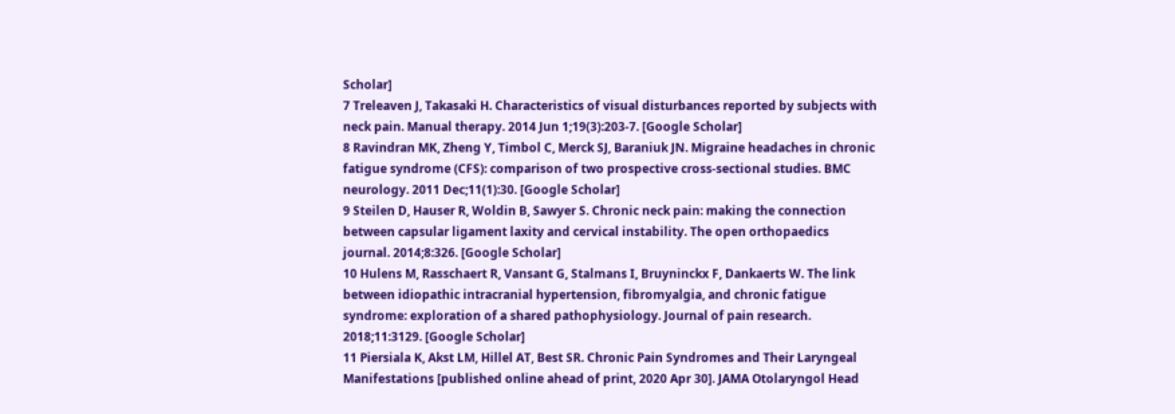Scholar]
7 Treleaven J, Takasaki H. Characteristics of visual disturbances reported by subjects with neck pain. Manual therapy. 2014 Jun 1;19(3):203-7. [Google Scholar]
8 Ravindran MK, Zheng Y, Timbol C, Merck SJ, Baraniuk JN. Migraine headaches in chronic fatigue syndrome (CFS): comparison of two prospective cross-sectional studies. BMC neurology. 2011 Dec;11(1):30. [Google Scholar]
9 Steilen D, Hauser R, Woldin B, Sawyer S. Chronic neck pain: making the connection between capsular ligament laxity and cervical instability. The open orthopaedics journal. 2014;8:326. [Google Scholar]
10 Hulens M, Rasschaert R, Vansant G, Stalmans I, Bruyninckx F, Dankaerts W. The link between idiopathic intracranial hypertension, fibromyalgia, and chronic fatigue syndrome: exploration of a shared pathophysiology. Journal of pain research. 2018;11:3129. [Google Scholar]
11 Piersiala K, Akst LM, Hillel AT, Best SR. Chronic Pain Syndromes and Their Laryngeal Manifestations [published online ahead of print, 2020 Apr 30]. JAMA Otolaryngol Head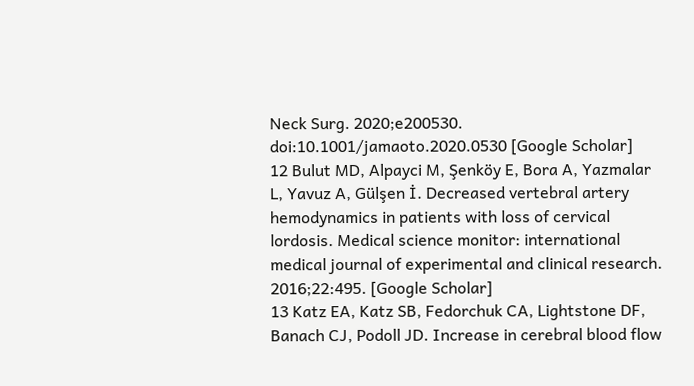Neck Surg. 2020;e200530. doi:10.1001/jamaoto.2020.0530 [Google Scholar]
12 Bulut MD, Alpayci M, Şenköy E, Bora A, Yazmalar L, Yavuz A, Gülşen İ. Decreased vertebral artery hemodynamics in patients with loss of cervical lordosis. Medical science monitor: international medical journal of experimental and clinical research. 2016;22:495. [Google Scholar]
13 Katz EA, Katz SB, Fedorchuk CA, Lightstone DF, Banach CJ, Podoll JD. Increase in cerebral blood flow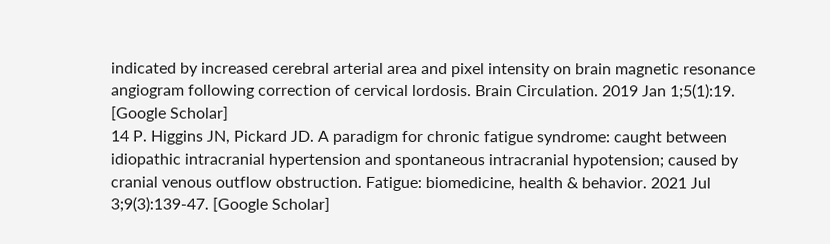indicated by increased cerebral arterial area and pixel intensity on brain magnetic resonance angiogram following correction of cervical lordosis. Brain Circulation. 2019 Jan 1;5(1):19. [Google Scholar]
14 P. Higgins JN, Pickard JD. A paradigm for chronic fatigue syndrome: caught between idiopathic intracranial hypertension and spontaneous intracranial hypotension; caused by cranial venous outflow obstruction. Fatigue: biomedicine, health & behavior. 2021 Jul 3;9(3):139-47. [Google Scholar]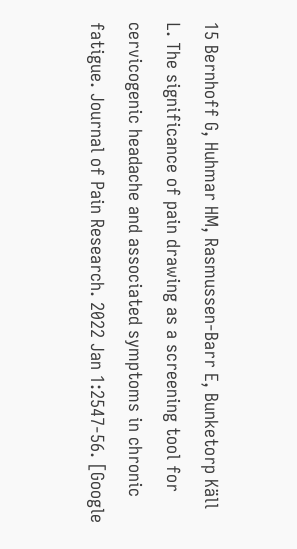15 Bernhoff G, Huhmar HM, Rasmussen-Barr E, Bunketorp Käll L. The significance of pain drawing as a screening tool for cervicogenic headache and associated symptoms in chronic fatigue. Journal of Pain Research. 2022 Jan 1:2547-56. [Google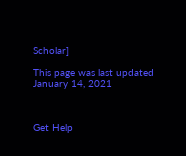Scholar]

This page was last updated January 14, 2021



Get Help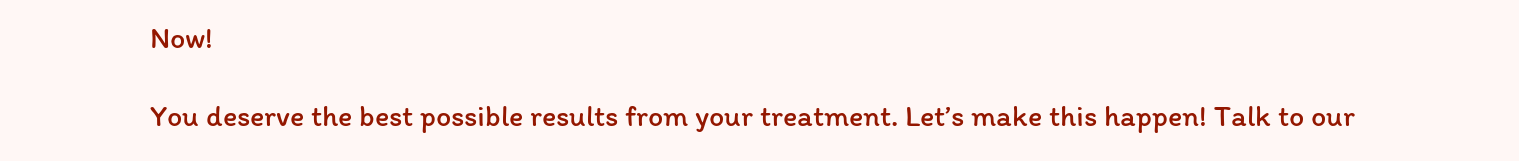Now!

You deserve the best possible results from your treatment. Let’s make this happen! Talk to our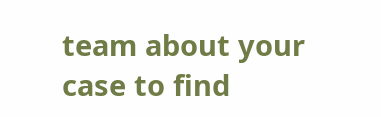team about your case to find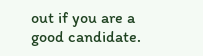out if you are a good candidate.